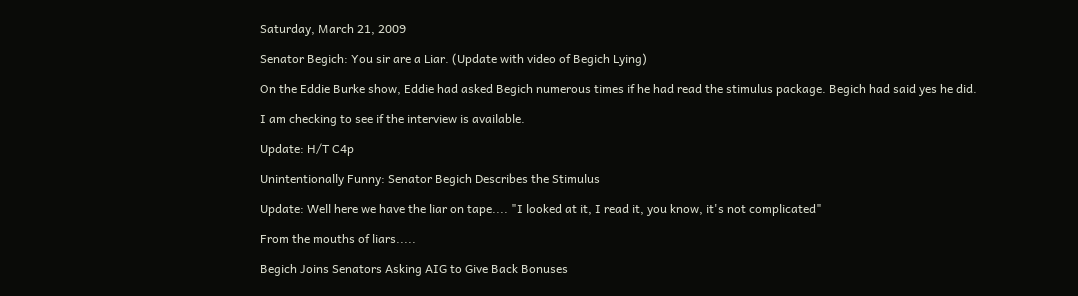Saturday, March 21, 2009

Senator Begich: You sir are a Liar. (Update with video of Begich Lying)

On the Eddie Burke show, Eddie had asked Begich numerous times if he had read the stimulus package. Begich had said yes he did.

I am checking to see if the interview is available.

Update: H/T C4p

Unintentionally Funny: Senator Begich Describes the Stimulus

Update: Well here we have the liar on tape.... "I looked at it, I read it, you know, it's not complicated"

From the mouths of liars.....

Begich Joins Senators Asking AIG to Give Back Bonuses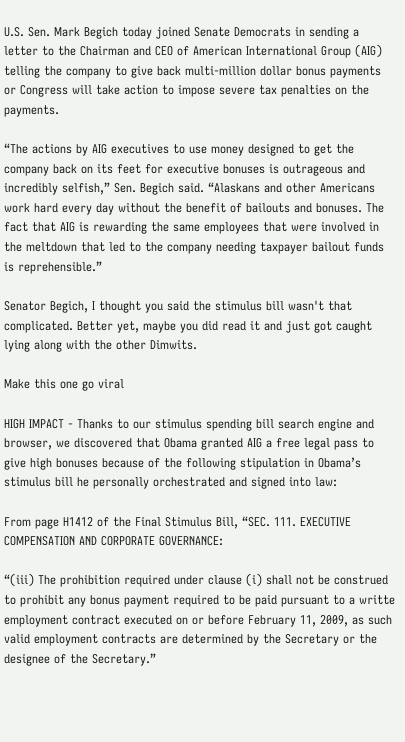U.S. Sen. Mark Begich today joined Senate Democrats in sending a letter to the Chairman and CEO of American International Group (AIG) telling the company to give back multi-million dollar bonus payments or Congress will take action to impose severe tax penalties on the payments.

“The actions by AIG executives to use money designed to get the company back on its feet for executive bonuses is outrageous and incredibly selfish,” Sen. Begich said. “Alaskans and other Americans work hard every day without the benefit of bailouts and bonuses. The fact that AIG is rewarding the same employees that were involved in the meltdown that led to the company needing taxpayer bailout funds is reprehensible.”

Senator Begich, I thought you said the stimulus bill wasn't that complicated. Better yet, maybe you did read it and just got caught lying along with the other Dimwits.

Make this one go viral

HIGH IMPACT - Thanks to our stimulus spending bill search engine and browser, we discovered that Obama granted AIG a free legal pass to give high bonuses because of the following stipulation in Obama’s stimulus bill he personally orchestrated and signed into law:

From page H1412 of the Final Stimulus Bill, “SEC. 111. EXECUTIVE COMPENSATION AND CORPORATE GOVERNANCE:

“(iii) The prohibition required under clause (i) shall not be construed to prohibit any bonus payment required to be paid pursuant to a writte employment contract executed on or before February 11, 2009, as such valid employment contracts are determined by the Secretary or the designee of the Secretary.”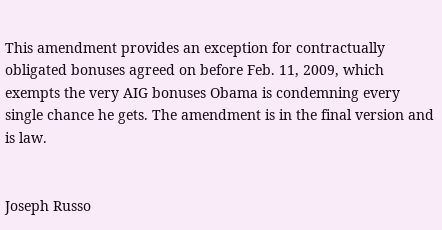This amendment provides an exception for contractually obligated bonuses agreed on before Feb. 11, 2009, which exempts the very AIG bonuses Obama is condemning every single chance he gets. The amendment is in the final version and is law.


Joseph Russo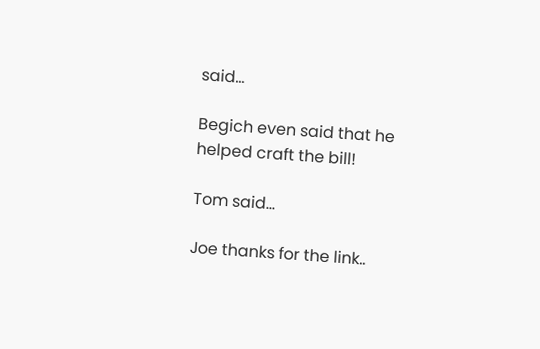said...

Begich even said that he helped craft the bill!

Tom said...

Joe thanks for the link..